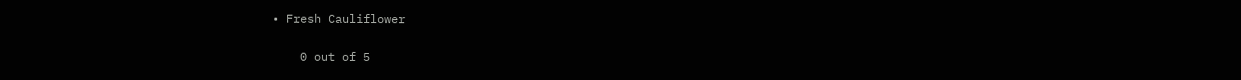• Fresh Cauliflower

    0 out of 5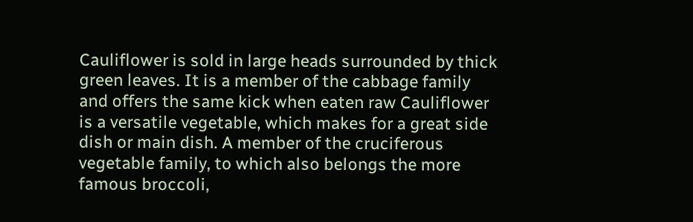Cauliflower is sold in large heads surrounded by thick green leaves. It is a member of the cabbage family and offers the same kick when eaten raw Cauliflower is a versatile vegetable, which makes for a great side dish or main dish. A member of the cruciferous vegetable family, to which also belongs the more famous broccoli,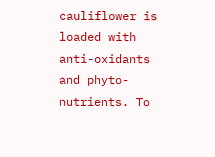cauliflower is loaded with anti-oxidants and phyto-nutrients. To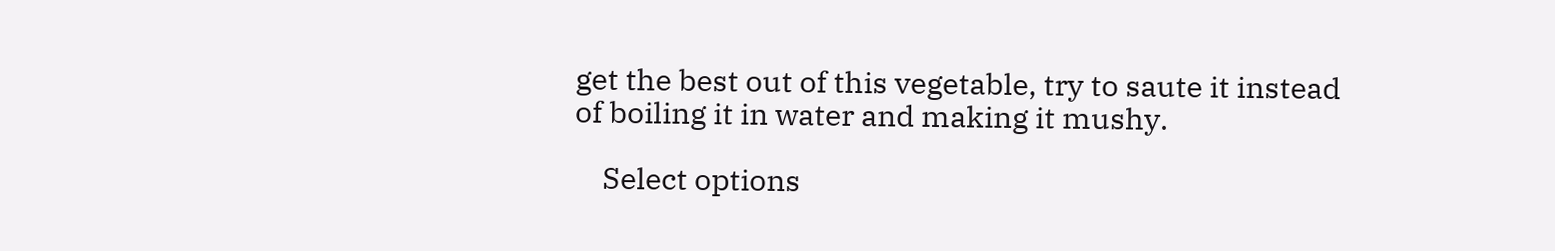get the best out of this vegetable, try to saute it instead of boiling it in water and making it mushy.

    Select options